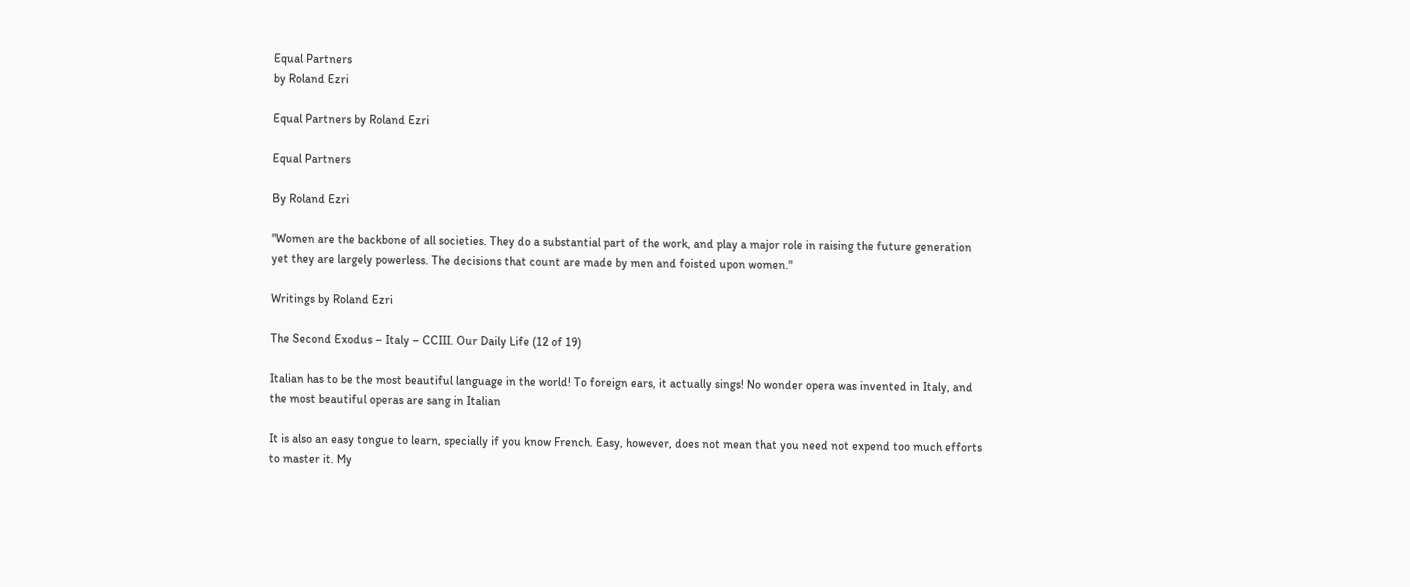Equal Partners
by Roland Ezri

Equal Partners by Roland Ezri

Equal Partners

By Roland Ezri

"Women are the backbone of all societies. They do a substantial part of the work, and play a major role in raising the future generation yet they are largely powerless. The decisions that count are made by men and foisted upon women."

Writings by Roland Ezri

The Second Exodus – Italy – CCIII. Our Daily Life (12 of 19)

Italian has to be the most beautiful language in the world! To foreign ears, it actually sings! No wonder opera was invented in Italy, and the most beautiful operas are sang in Italian

It is also an easy tongue to learn, specially if you know French. Easy, however, does not mean that you need not expend too much efforts to master it. My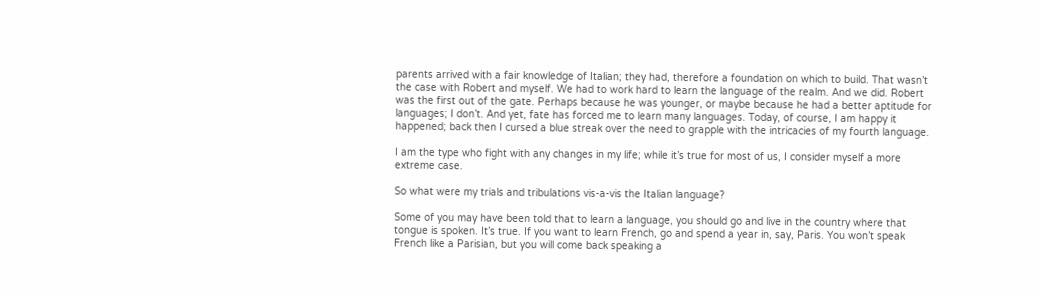parents arrived with a fair knowledge of Italian; they had, therefore a foundation on which to build. That wasn’t the case with Robert and myself. We had to work hard to learn the language of the realm. And we did. Robert was the first out of the gate. Perhaps because he was younger, or maybe because he had a better aptitude for languages; I don’t. And yet, fate has forced me to learn many languages. Today, of course, I am happy it happened; back then I cursed a blue streak over the need to grapple with the intricacies of my fourth language.

I am the type who fight with any changes in my life; while it’s true for most of us, I consider myself a more extreme case.

So what were my trials and tribulations vis-a-vis the Italian language?

Some of you may have been told that to learn a language, you should go and live in the country where that tongue is spoken. It’s true. If you want to learn French, go and spend a year in, say, Paris. You won’t speak French like a Parisian, but you will come back speaking a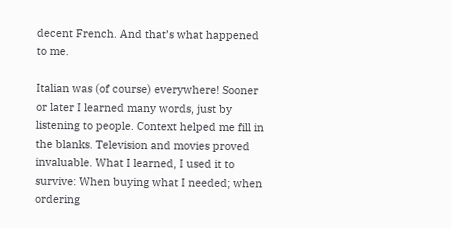decent French. And that’s what happened to me.

Italian was (of course) everywhere! Sooner or later I learned many words, just by listening to people. Context helped me fill in the blanks. Television and movies proved invaluable. What I learned, I used it to survive: When buying what I needed; when ordering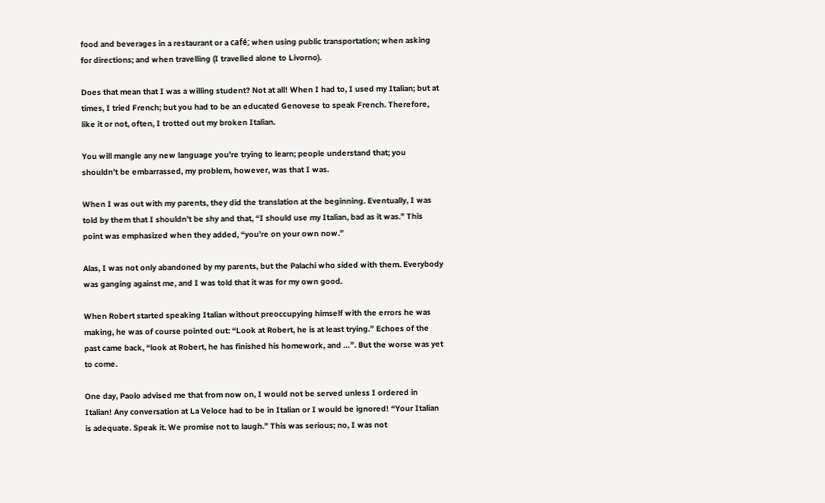food and beverages in a restaurant or a café; when using public transportation; when asking for directions; and when travelling (I travelled alone to Livorno).

Does that mean that I was a willing student? Not at all! When I had to, I used my Italian; but at times, I tried French; but you had to be an educated Genovese to speak French. Therefore, like it or not, often, I trotted out my broken Italian.

You will mangle any new language you’re trying to learn; people understand that; you shouldn’t be embarrassed, my problem, however, was that I was.

When I was out with my parents, they did the translation at the beginning. Eventually, I was told by them that I shouldn’t be shy and that, “I should use my Italian, bad as it was.” This point was emphasized when they added, “you’re on your own now.”

Alas, I was not only abandoned by my parents, but the Palachi who sided with them. Everybody was ganging against me, and I was told that it was for my own good.

When Robert started speaking Italian without preoccupying himself with the errors he was making, he was of course pointed out: “Look at Robert, he is at least trying.” Echoes of the past came back, “look at Robert, he has finished his homework, and …”. But the worse was yet to come.

One day, Paolo advised me that from now on, I would not be served unless I ordered in Italian! Any conversation at La Veloce had to be in Italian or I would be ignored! “Your Italian is adequate. Speak it. We promise not to laugh.” This was serious; no, I was not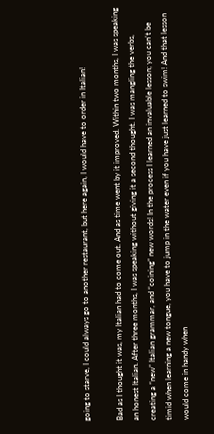going to starve, I could always go to another restaurant, but here again, I would have to order in Italian!

Bad as I thought it was, my Italian had to come out. And as time went by it improved. Within two months, I was speaking an honest Italian. After three months, I was speaking without giving it a second thought. I was mangling the verbs, creating a “new” Italian grammar, and “coining” new words! In the process I learned an invaluable lesson; you can’t be timid when learning a new tongue, you have to jump in the water even if you have just learned to swim! And that lesson would come in handy when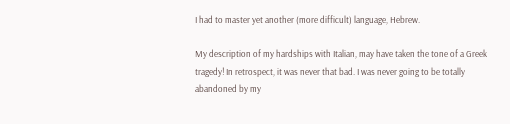I had to master yet another (more difficult) language, Hebrew.

My description of my hardships with Italian, may have taken the tone of a Greek tragedy! In retrospect, it was never that bad. I was never going to be totally abandoned by my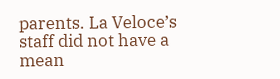parents. La Veloce’s staff did not have a mean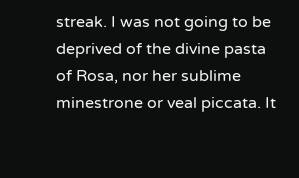streak. I was not going to be deprived of the divine pasta of Rosa, nor her sublime minestrone or veal piccata. It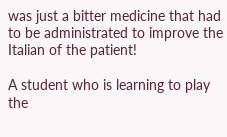was just a bitter medicine that had to be administrated to improve the Italian of the patient!

A student who is learning to play the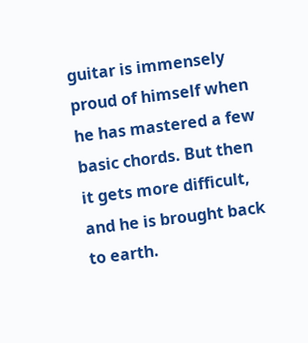guitar is immensely proud of himself when he has mastered a few basic chords. But then it gets more difficult, and he is brought back to earth.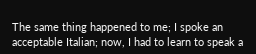The same thing happened to me; I spoke an acceptable Italian; now, I had to learn to speak a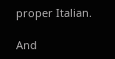proper Italian.

And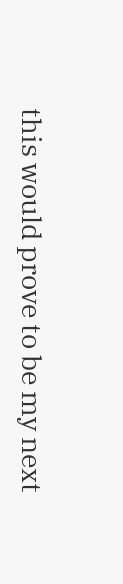this would prove to be my next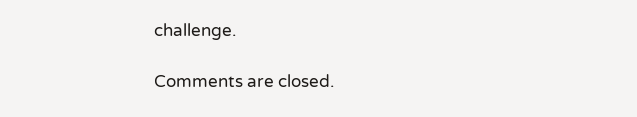challenge.

Comments are closed.